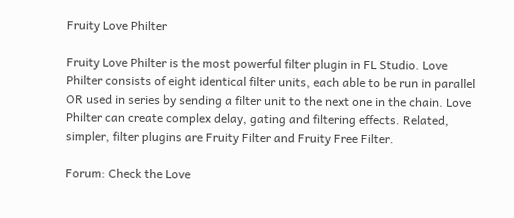Fruity Love Philter

Fruity Love Philter is the most powerful filter plugin in FL Studio. Love Philter consists of eight identical filter units, each able to be run in parallel OR used in series by sending a filter unit to the next one in the chain. Love Philter can create complex delay, gating and filtering effects. Related, simpler, filter plugins are Fruity Filter and Fruity Free Filter.

Forum: Check the Love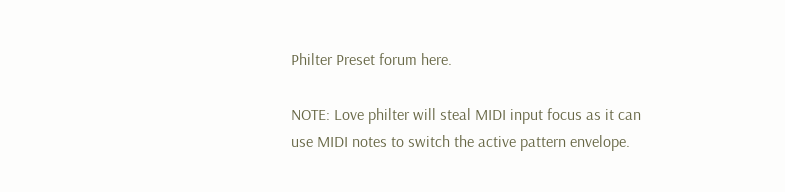Philter Preset forum here.

NOTE: Love philter will steal MIDI input focus as it can use MIDI notes to switch the active pattern envelope.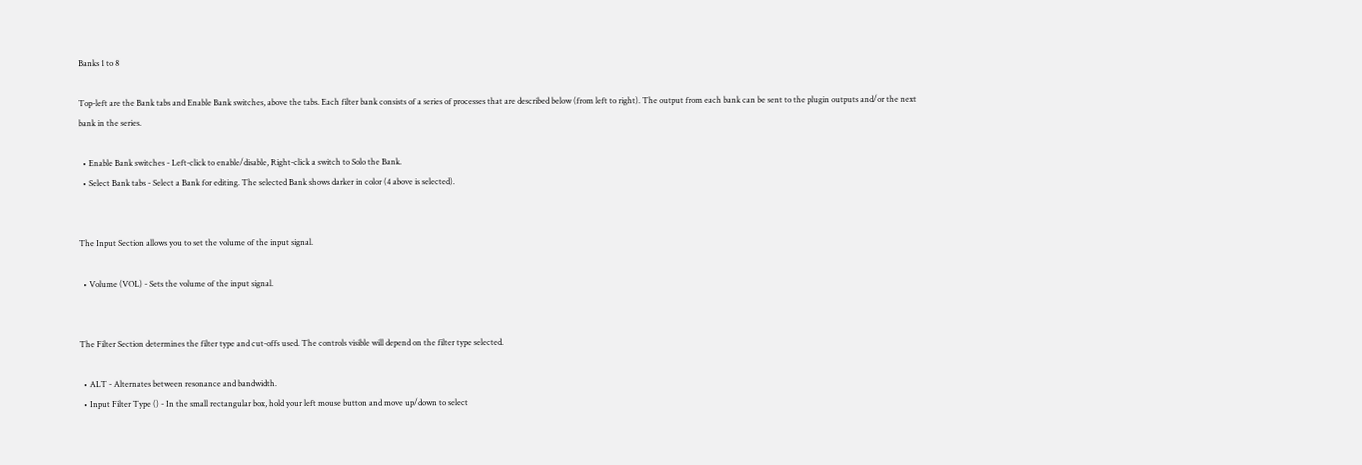Banks 1 to 8

Top-left are the Bank tabs and Enable Bank switches, above the tabs. Each filter bank consists of a series of processes that are described below (from left to right). The output from each bank can be sent to the plugin outputs and/or the next bank in the series.

  • Enable Bank switches - Left-click to enable/disable, Right-click a switch to Solo the Bank.
  • Select Bank tabs - Select a Bank for editing. The selected Bank shows darker in color (4 above is selected).


The Input Section allows you to set the volume of the input signal.

  • Volume (VOL) - Sets the volume of the input signal.


The Filter Section determines the filter type and cut-offs used. The controls visible will depend on the filter type selected.

  • ALT - Alternates between resonance and bandwidth.
  • Input Filter Type () - In the small rectangular box, hold your left mouse button and move up/down to select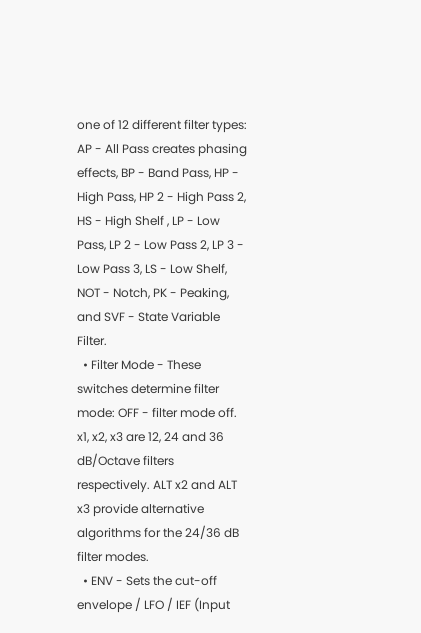one of 12 different filter types: AP - All Pass creates phasing effects, BP - Band Pass, HP - High Pass, HP 2 - High Pass 2, HS - High Shelf , LP - Low Pass, LP 2 - Low Pass 2, LP 3 - Low Pass 3, LS - Low Shelf, NOT - Notch, PK - Peaking, and SVF - State Variable Filter.
  • Filter Mode - These switches determine filter mode: OFF - filter mode off. x1, x2, x3 are 12, 24 and 36 dB/Octave filters respectively. ALT x2 and ALT x3 provide alternative algorithms for the 24/36 dB filter modes.
  • ENV - Sets the cut-off envelope / LFO / IEF (Input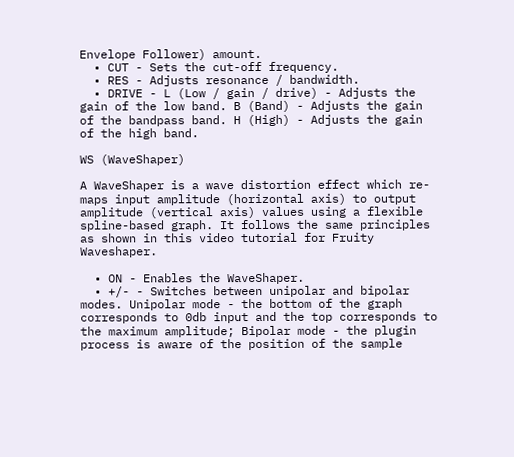Envelope Follower) amount.
  • CUT - Sets the cut-off frequency.
  • RES - Adjusts resonance / bandwidth.
  • DRIVE - L (Low / gain / drive) - Adjusts the gain of the low band. B (Band) - Adjusts the gain of the bandpass band. H (High) - Adjusts the gain of the high band.

WS (WaveShaper)

A WaveShaper is a wave distortion effect which re-maps input amplitude (horizontal axis) to output amplitude (vertical axis) values using a flexible spline-based graph. It follows the same principles as shown in this video tutorial for Fruity Waveshaper.

  • ON - Enables the WaveShaper.
  • +/- - Switches between unipolar and bipolar modes. Unipolar mode - the bottom of the graph corresponds to 0db input and the top corresponds to the maximum amplitude; Bipolar mode - the plugin process is aware of the position of the sample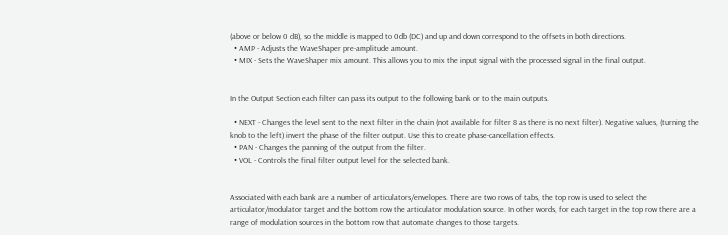(above or below 0 dB), so the middle is mapped to 0db (DC) and up and down correspond to the offsets in both directions.
  • AMP - Adjusts the WaveShaper pre-amplitude amount.
  • MIX - Sets the WaveShaper mix amount. This allows you to mix the input signal with the processed signal in the final output.


In the Output Section each filter can pass its output to the following bank or to the main outputs.

  • NEXT - Changes the level sent to the next filter in the chain (not available for filter 8 as there is no next filter). Negative values, (turning the knob to the left) invert the phase of the filter output. Use this to create phase-cancellation effects.
  • PAN - Changes the panning of the output from the filter.
  • VOL - Controls the final filter output level for the selected bank.


Associated with each bank are a number of articulators/envelopes. There are two rows of tabs, the top row is used to select the articulator/modulator target and the bottom row the articulator modulation source. In other words, for each target in the top row there are a range of modulation sources in the bottom row that automate changes to those targets.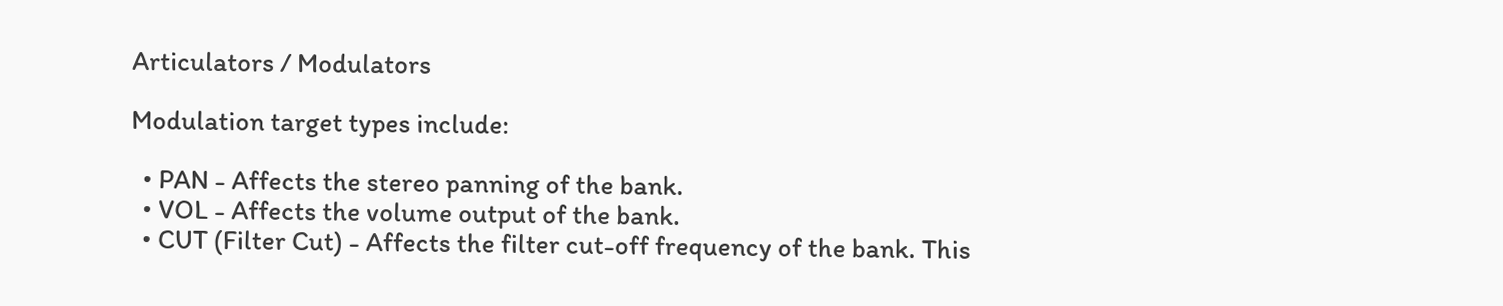Articulators / Modulators

Modulation target types include:

  • PAN - Affects the stereo panning of the bank.
  • VOL - Affects the volume output of the bank.
  • CUT (Filter Cut) - Affects the filter cut-off frequency of the bank. This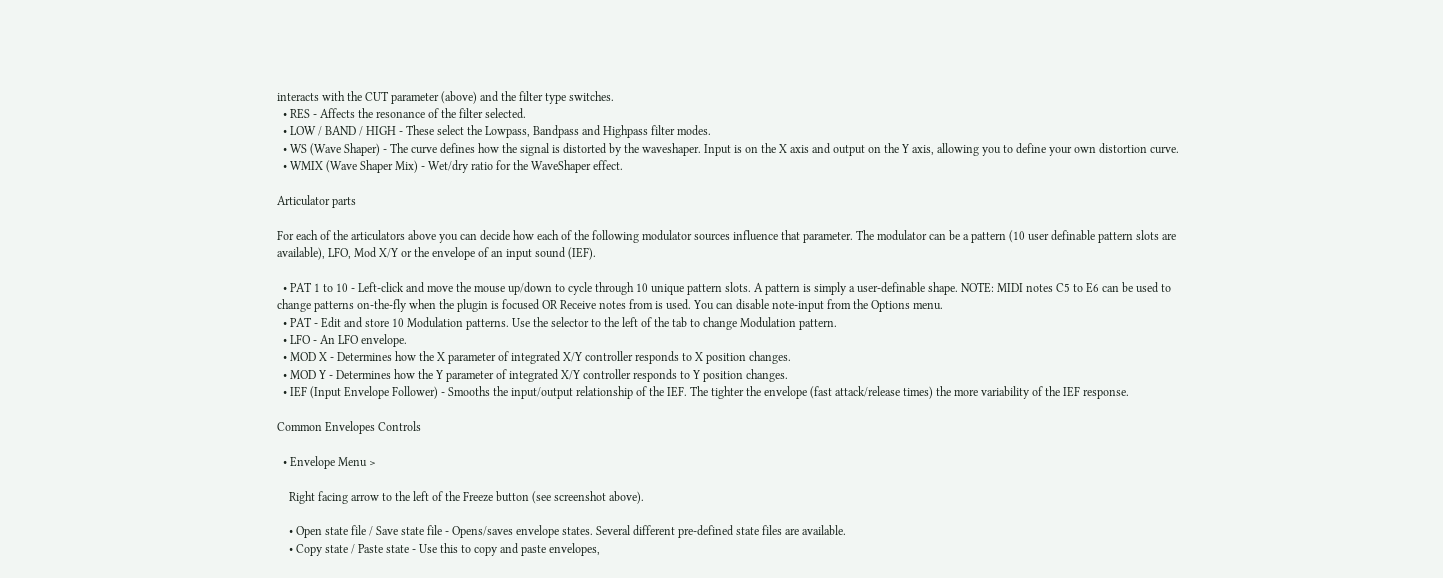interacts with the CUT parameter (above) and the filter type switches.
  • RES - Affects the resonance of the filter selected.
  • LOW / BAND / HIGH - These select the Lowpass, Bandpass and Highpass filter modes.
  • WS (Wave Shaper) - The curve defines how the signal is distorted by the waveshaper. Input is on the X axis and output on the Y axis, allowing you to define your own distortion curve.
  • WMIX (Wave Shaper Mix) - Wet/dry ratio for the WaveShaper effect.

Articulator parts

For each of the articulators above you can decide how each of the following modulator sources influence that parameter. The modulator can be a pattern (10 user definable pattern slots are available), LFO, Mod X/Y or the envelope of an input sound (IEF).

  • PAT 1 to 10 - Left-click and move the mouse up/down to cycle through 10 unique pattern slots. A pattern is simply a user-definable shape. NOTE: MIDI notes C5 to E6 can be used to change patterns on-the-fly when the plugin is focused OR Receive notes from is used. You can disable note-input from the Options menu.
  • PAT - Edit and store 10 Modulation patterns. Use the selector to the left of the tab to change Modulation pattern.
  • LFO - An LFO envelope.
  • MOD X - Determines how the X parameter of integrated X/Y controller responds to X position changes.
  • MOD Y - Determines how the Y parameter of integrated X/Y controller responds to Y position changes.
  • IEF (Input Envelope Follower) - Smooths the input/output relationship of the IEF. The tighter the envelope (fast attack/release times) the more variability of the IEF response.

Common Envelopes Controls

  • Envelope Menu >

    Right facing arrow to the left of the Freeze button (see screenshot above).

    • Open state file / Save state file - Opens/saves envelope states. Several different pre-defined state files are available.
    • Copy state / Paste state - Use this to copy and paste envelopes,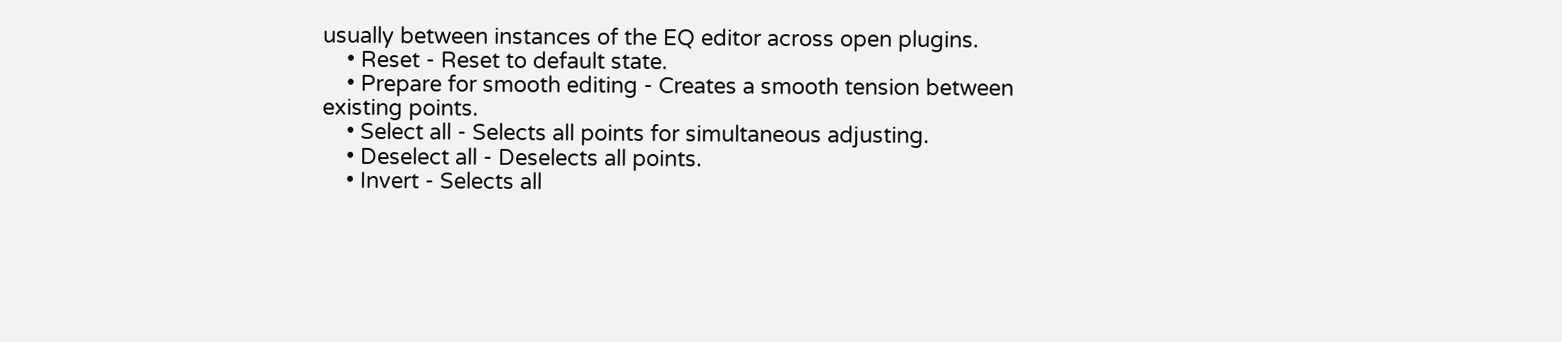usually between instances of the EQ editor across open plugins.
    • Reset - Reset to default state.
    • Prepare for smooth editing - Creates a smooth tension between existing points.
    • Select all - Selects all points for simultaneous adjusting.
    • Deselect all - Deselects all points.
    • Invert - Selects all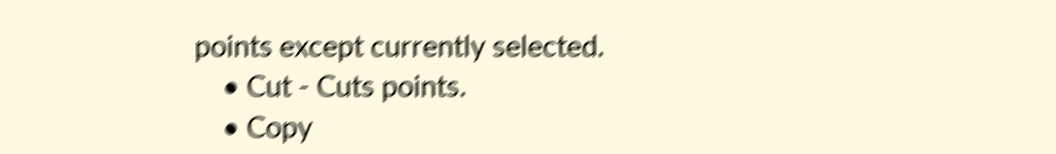points except currently selected.
    • Cut - Cuts points.
    • Copy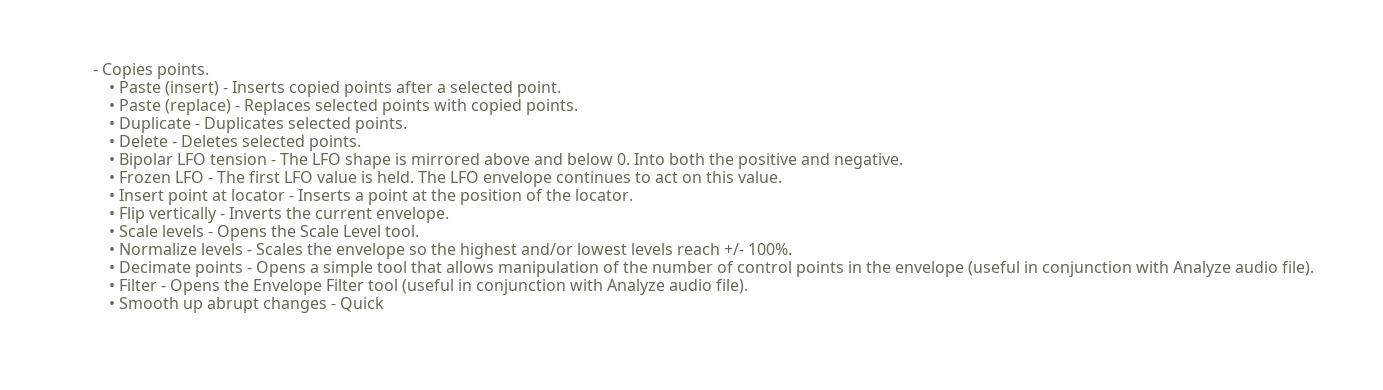- Copies points.
    • Paste (insert) - Inserts copied points after a selected point.
    • Paste (replace) - Replaces selected points with copied points.
    • Duplicate - Duplicates selected points.
    • Delete - Deletes selected points.
    • Bipolar LFO tension - The LFO shape is mirrored above and below 0. Into both the positive and negative.
    • Frozen LFO - The first LFO value is held. The LFO envelope continues to act on this value.
    • Insert point at locator - Inserts a point at the position of the locator.
    • Flip vertically - Inverts the current envelope.
    • Scale levels - Opens the Scale Level tool.
    • Normalize levels - Scales the envelope so the highest and/or lowest levels reach +/- 100%.
    • Decimate points - Opens a simple tool that allows manipulation of the number of control points in the envelope (useful in conjunction with Analyze audio file).
    • Filter - Opens the Envelope Filter tool (useful in conjunction with Analyze audio file).
    • Smooth up abrupt changes - Quick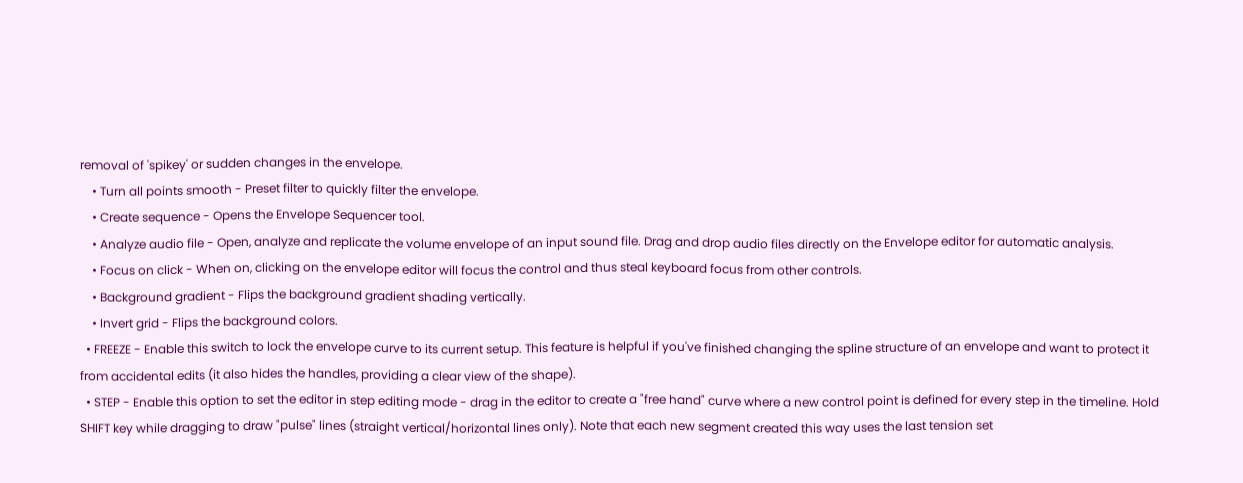removal of 'spikey' or sudden changes in the envelope.
    • Turn all points smooth - Preset filter to quickly filter the envelope.
    • Create sequence - Opens the Envelope Sequencer tool.
    • Analyze audio file - Open, analyze and replicate the volume envelope of an input sound file. Drag and drop audio files directly on the Envelope editor for automatic analysis.
    • Focus on click - When on, clicking on the envelope editor will focus the control and thus steal keyboard focus from other controls.
    • Background gradient - Flips the background gradient shading vertically.
    • Invert grid - Flips the background colors.
  • FREEZE - Enable this switch to lock the envelope curve to its current setup. This feature is helpful if you've finished changing the spline structure of an envelope and want to protect it from accidental edits (it also hides the handles, providing a clear view of the shape).
  • STEP - Enable this option to set the editor in step editing mode - drag in the editor to create a "free hand" curve where a new control point is defined for every step in the timeline. Hold SHIFT key while dragging to draw "pulse" lines (straight vertical/horizontal lines only). Note that each new segment created this way uses the last tension set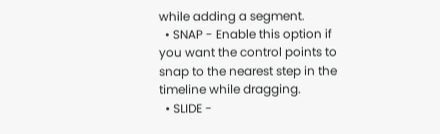while adding a segment.
  • SNAP - Enable this option if you want the control points to snap to the nearest step in the timeline while dragging.
  • SLIDE -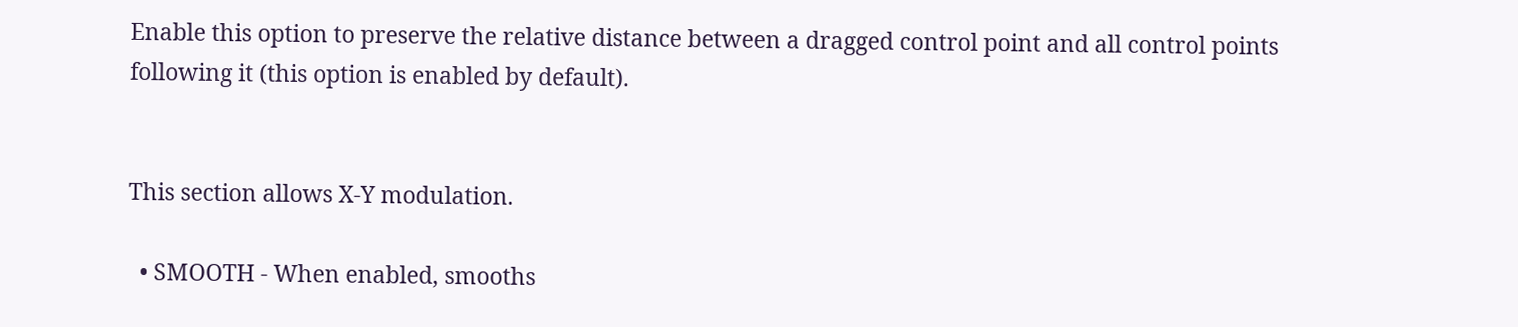Enable this option to preserve the relative distance between a dragged control point and all control points following it (this option is enabled by default).


This section allows X-Y modulation.

  • SMOOTH - When enabled, smooths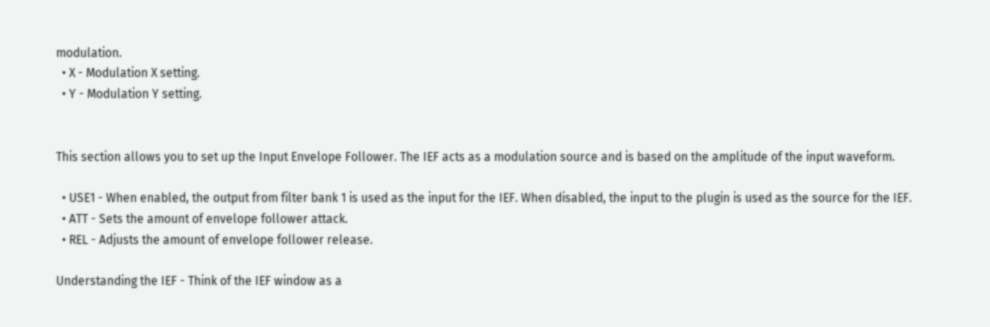modulation.
  • X - Modulation X setting.
  • Y - Modulation Y setting.


This section allows you to set up the Input Envelope Follower. The IEF acts as a modulation source and is based on the amplitude of the input waveform.

  • USE1 - When enabled, the output from filter bank 1 is used as the input for the IEF. When disabled, the input to the plugin is used as the source for the IEF.
  • ATT - Sets the amount of envelope follower attack.
  • REL - Adjusts the amount of envelope follower release.

Understanding the IEF - Think of the IEF window as a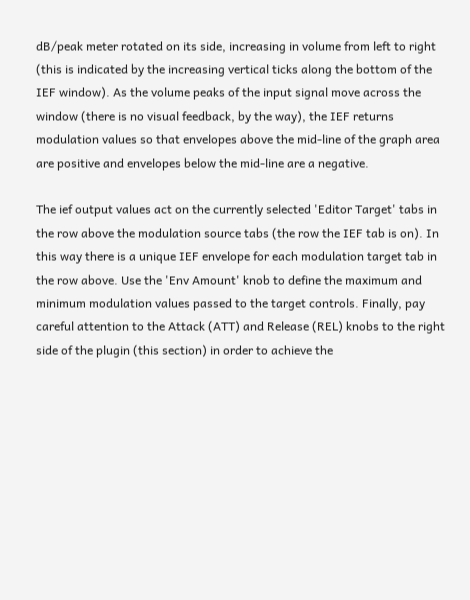dB/peak meter rotated on its side, increasing in volume from left to right (this is indicated by the increasing vertical ticks along the bottom of the IEF window). As the volume peaks of the input signal move across the window (there is no visual feedback, by the way), the IEF returns modulation values so that envelopes above the mid-line of the graph area are positive and envelopes below the mid-line are a negative.

The ief output values act on the currently selected 'Editor Target' tabs in the row above the modulation source tabs (the row the IEF tab is on). In this way there is a unique IEF envelope for each modulation target tab in the row above. Use the 'Env Amount' knob to define the maximum and minimum modulation values passed to the target controls. Finally, pay careful attention to the Attack (ATT) and Release (REL) knobs to the right side of the plugin (this section) in order to achieve the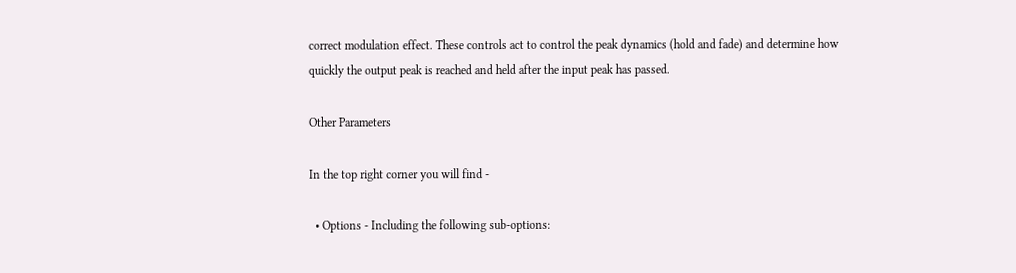correct modulation effect. These controls act to control the peak dynamics (hold and fade) and determine how quickly the output peak is reached and held after the input peak has passed.

Other Parameters

In the top right corner you will find -

  • Options - Including the following sub-options: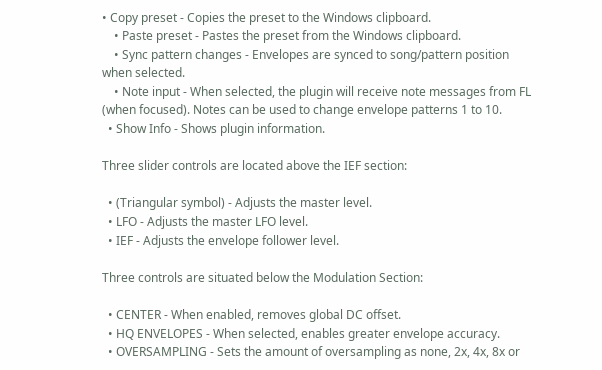• Copy preset - Copies the preset to the Windows clipboard.
    • Paste preset - Pastes the preset from the Windows clipboard.
    • Sync pattern changes - Envelopes are synced to song/pattern position when selected.
    • Note input - When selected, the plugin will receive note messages from FL (when focused). Notes can be used to change envelope patterns 1 to 10.
  • Show Info - Shows plugin information.

Three slider controls are located above the IEF section:

  • (Triangular symbol) - Adjusts the master level.
  • LFO - Adjusts the master LFO level.
  • IEF - Adjusts the envelope follower level.

Three controls are situated below the Modulation Section:

  • CENTER - When enabled, removes global DC offset.
  • HQ ENVELOPES - When selected, enables greater envelope accuracy.
  • OVERSAMPLING - Sets the amount of oversampling as none, 2x, 4x, 8x or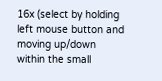16x (select by holding left mouse button and moving up/down within the small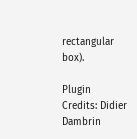rectangular box).

Plugin Credits: Didier Dambrin